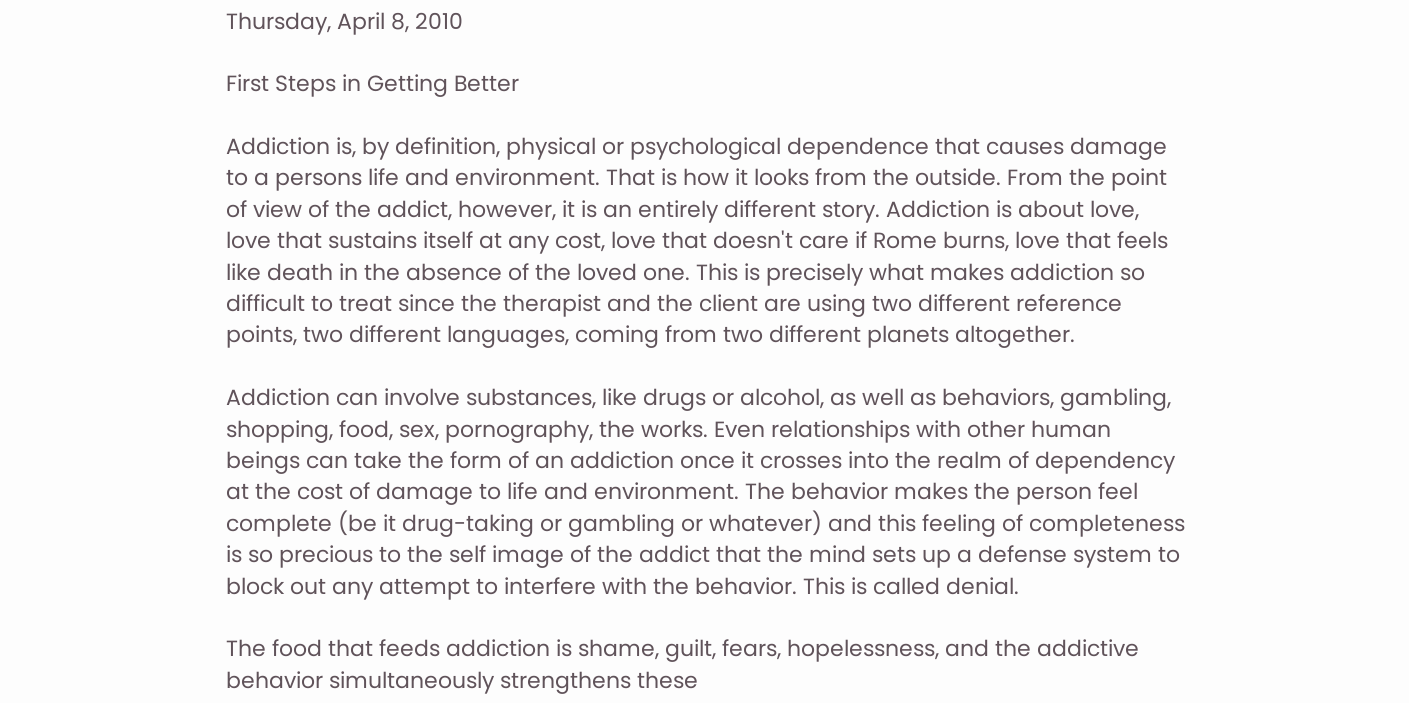Thursday, April 8, 2010

First Steps in Getting Better

Addiction is, by definition, physical or psychological dependence that causes damage to a persons life and environment. That is how it looks from the outside. From the point of view of the addict, however, it is an entirely different story. Addiction is about love, love that sustains itself at any cost, love that doesn't care if Rome burns, love that feels like death in the absence of the loved one. This is precisely what makes addiction so difficult to treat since the therapist and the client are using two different reference points, two different languages, coming from two different planets altogether.

Addiction can involve substances, like drugs or alcohol, as well as behaviors, gambling, shopping, food, sex, pornography, the works. Even relationships with other human beings can take the form of an addiction once it crosses into the realm of dependency at the cost of damage to life and environment. The behavior makes the person feel complete (be it drug-taking or gambling or whatever) and this feeling of completeness is so precious to the self image of the addict that the mind sets up a defense system to block out any attempt to interfere with the behavior. This is called denial.

The food that feeds addiction is shame, guilt, fears, hopelessness, and the addictive behavior simultaneously strengthens these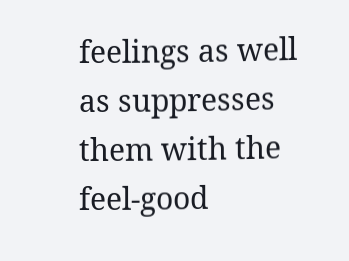feelings as well as suppresses them with the feel-good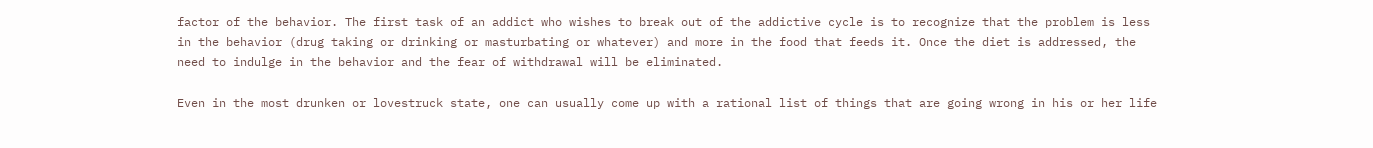factor of the behavior. The first task of an addict who wishes to break out of the addictive cycle is to recognize that the problem is less in the behavior (drug taking or drinking or masturbating or whatever) and more in the food that feeds it. Once the diet is addressed, the need to indulge in the behavior and the fear of withdrawal will be eliminated.

Even in the most drunken or lovestruck state, one can usually come up with a rational list of things that are going wrong in his or her life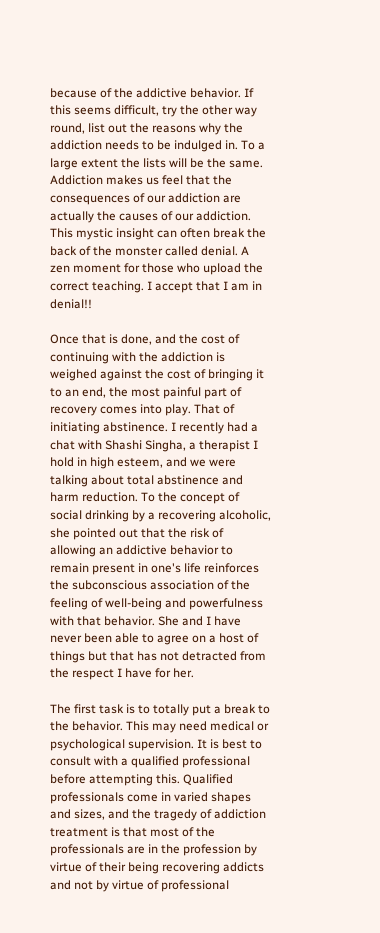because of the addictive behavior. If this seems difficult, try the other way round, list out the reasons why the addiction needs to be indulged in. To a large extent the lists will be the same. Addiction makes us feel that the consequences of our addiction are actually the causes of our addiction. This mystic insight can often break the back of the monster called denial. A zen moment for those who upload the correct teaching. I accept that I am in denial!!

Once that is done, and the cost of continuing with the addiction is weighed against the cost of bringing it to an end, the most painful part of recovery comes into play. That of initiating abstinence. I recently had a chat with Shashi Singha, a therapist I hold in high esteem, and we were talking about total abstinence and harm reduction. To the concept of social drinking by a recovering alcoholic, she pointed out that the risk of allowing an addictive behavior to remain present in one's life reinforces the subconscious association of the feeling of well-being and powerfulness with that behavior. She and I have never been able to agree on a host of things but that has not detracted from the respect I have for her.

The first task is to totally put a break to the behavior. This may need medical or psychological supervision. It is best to consult with a qualified professional before attempting this. Qualified professionals come in varied shapes and sizes, and the tragedy of addiction treatment is that most of the professionals are in the profession by virtue of their being recovering addicts and not by virtue of professional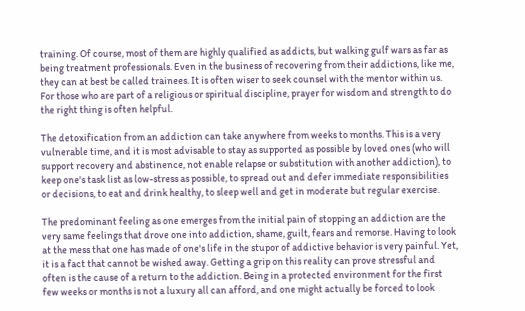training. Of course, most of them are highly qualified as addicts, but walking gulf wars as far as being treatment professionals. Even in the business of recovering from their addictions, like me, they can at best be called trainees. It is often wiser to seek counsel with the mentor within us. For those who are part of a religious or spiritual discipline, prayer for wisdom and strength to do the right thing is often helpful.

The detoxification from an addiction can take anywhere from weeks to months. This is a very vulnerable time, and it is most advisable to stay as supported as possible by loved ones (who will support recovery and abstinence, not enable relapse or substitution with another addiction), to keep one's task list as low-stress as possible, to spread out and defer immediate responsibilities or decisions, to eat and drink healthy, to sleep well and get in moderate but regular exercise.

The predominant feeling as one emerges from the initial pain of stopping an addiction are the very same feelings that drove one into addiction, shame, guilt, fears and remorse. Having to look at the mess that one has made of one's life in the stupor of addictive behavior is very painful. Yet, it is a fact that cannot be wished away. Getting a grip on this reality can prove stressful and often is the cause of a return to the addiction. Being in a protected environment for the first few weeks or months is not a luxury all can afford, and one might actually be forced to look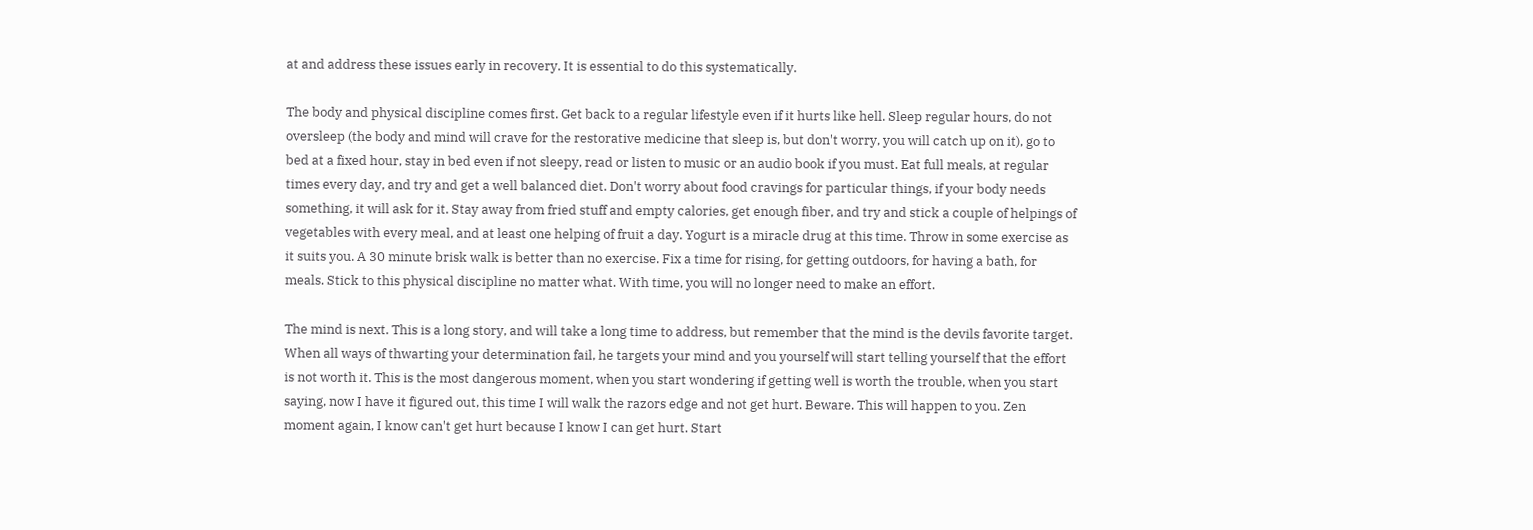at and address these issues early in recovery. It is essential to do this systematically.

The body and physical discipline comes first. Get back to a regular lifestyle even if it hurts like hell. Sleep regular hours, do not oversleep (the body and mind will crave for the restorative medicine that sleep is, but don't worry, you will catch up on it), go to bed at a fixed hour, stay in bed even if not sleepy, read or listen to music or an audio book if you must. Eat full meals, at regular times every day, and try and get a well balanced diet. Don't worry about food cravings for particular things, if your body needs something, it will ask for it. Stay away from fried stuff and empty calories, get enough fiber, and try and stick a couple of helpings of vegetables with every meal, and at least one helping of fruit a day. Yogurt is a miracle drug at this time. Throw in some exercise as it suits you. A 30 minute brisk walk is better than no exercise. Fix a time for rising, for getting outdoors, for having a bath, for meals. Stick to this physical discipline no matter what. With time, you will no longer need to make an effort.

The mind is next. This is a long story, and will take a long time to address, but remember that the mind is the devils favorite target. When all ways of thwarting your determination fail, he targets your mind and you yourself will start telling yourself that the effort is not worth it. This is the most dangerous moment, when you start wondering if getting well is worth the trouble, when you start saying, now I have it figured out, this time I will walk the razors edge and not get hurt. Beware. This will happen to you. Zen moment again, I know can't get hurt because I know I can get hurt. Start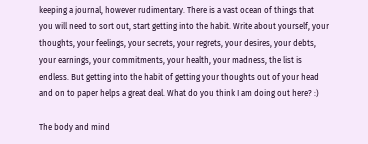keeping a journal, however rudimentary. There is a vast ocean of things that you will need to sort out, start getting into the habit. Write about yourself, your thoughts, your feelings, your secrets, your regrets, your desires, your debts, your earnings, your commitments, your health, your madness, the list is endless. But getting into the habit of getting your thoughts out of your head and on to paper helps a great deal. What do you think I am doing out here? :)

The body and mind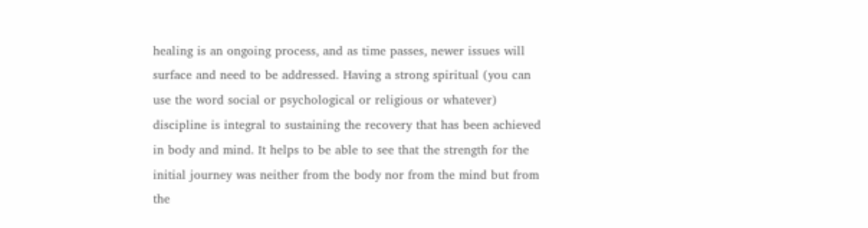healing is an ongoing process, and as time passes, newer issues will surface and need to be addressed. Having a strong spiritual (you can use the word social or psychological or religious or whatever) discipline is integral to sustaining the recovery that has been achieved in body and mind. It helps to be able to see that the strength for the initial journey was neither from the body nor from the mind but from the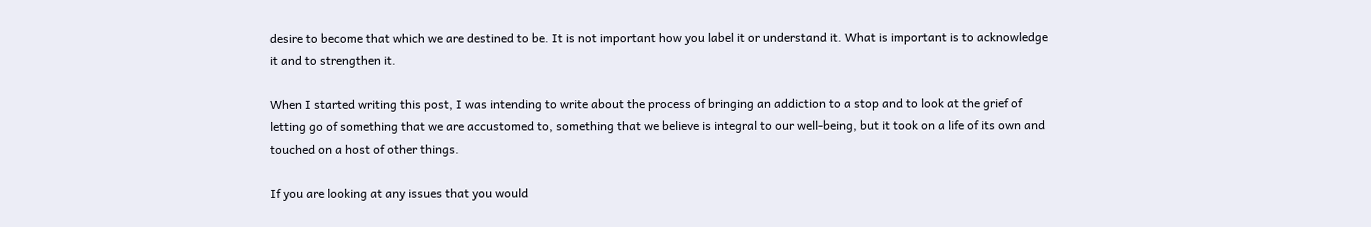desire to become that which we are destined to be. It is not important how you label it or understand it. What is important is to acknowledge it and to strengthen it.

When I started writing this post, I was intending to write about the process of bringing an addiction to a stop and to look at the grief of letting go of something that we are accustomed to, something that we believe is integral to our well-being, but it took on a life of its own and touched on a host of other things.

If you are looking at any issues that you would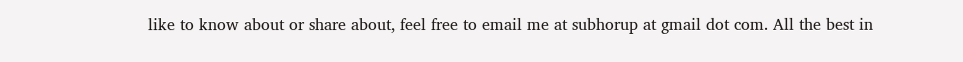like to know about or share about, feel free to email me at subhorup at gmail dot com. All the best in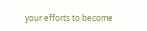your efforts to become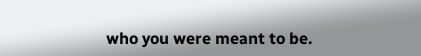who you were meant to be.